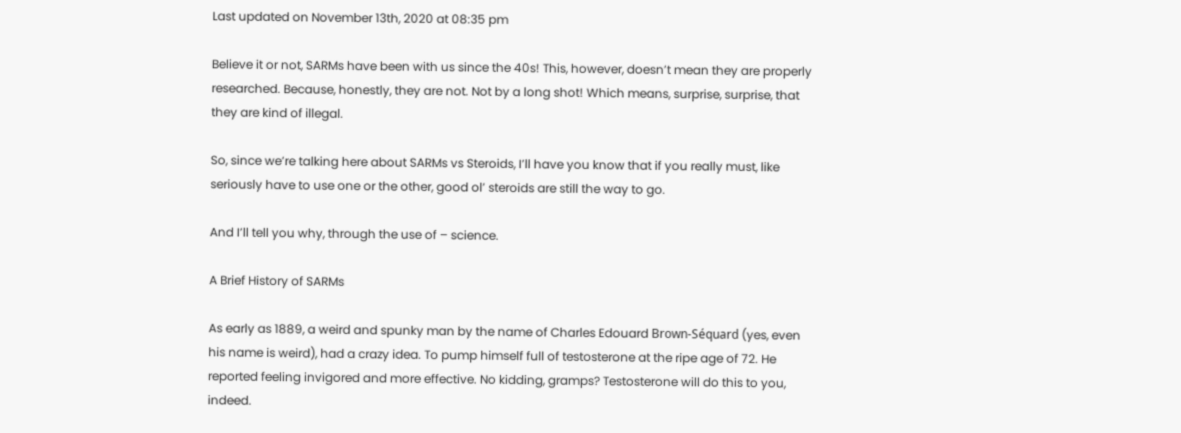Last updated on November 13th, 2020 at 08:35 pm

Believe it or not, SARMs have been with us since the 40s! This, however, doesn’t mean they are properly researched. Because, honestly, they are not. Not by a long shot! Which means, surprise, surprise, that they are kind of illegal.

So, since we’re talking here about SARMs vs Steroids, I’ll have you know that if you really must, like seriously have to use one or the other, good ol’ steroids are still the way to go.

And I’ll tell you why, through the use of – science.

A Brief History of SARMs

As early as 1889, a weird and spunky man by the name of Charles Edouard Brown-Séquard (yes, even his name is weird), had a crazy idea. To pump himself full of testosterone at the ripe age of 72. He reported feeling invigored and more effective. No kidding, gramps? Testosterone will do this to you, indeed.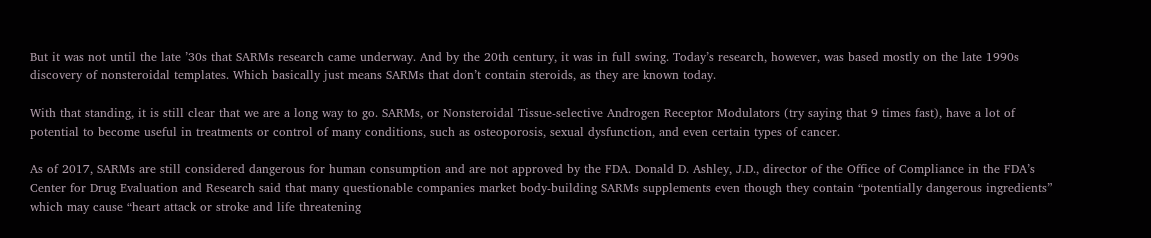But it was not until the late ’30s that SARMs research came underway. And by the 20th century, it was in full swing. Today’s research, however, was based mostly on the late 1990s discovery of nonsteroidal templates. Which basically just means SARMs that don’t contain steroids, as they are known today.

With that standing, it is still clear that we are a long way to go. SARMs, or Nonsteroidal Tissue-selective Androgen Receptor Modulators (try saying that 9 times fast), have a lot of potential to become useful in treatments or control of many conditions, such as osteoporosis, sexual dysfunction, and even certain types of cancer.

As of 2017, SARMs are still considered dangerous for human consumption and are not approved by the FDA. Donald D. Ashley, J.D., director of the Office of Compliance in the FDA’s Center for Drug Evaluation and Research said that many questionable companies market body-building SARMs supplements even though they contain “potentially dangerous ingredients” which may cause “heart attack or stroke and life threatening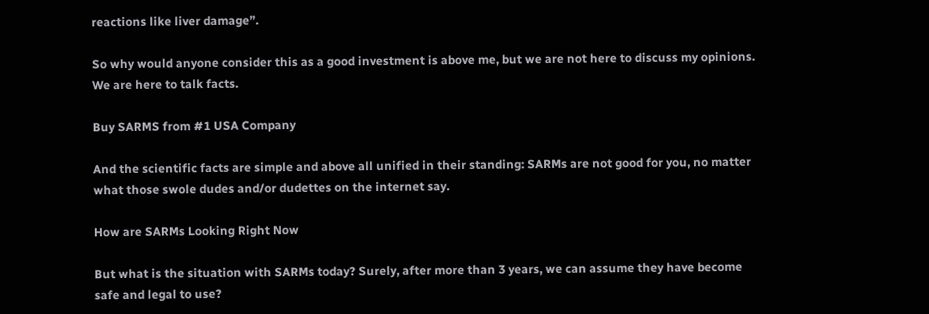reactions like liver damage”.

So why would anyone consider this as a good investment is above me, but we are not here to discuss my opinions. We are here to talk facts.

Buy SARMS from #1 USA Company

And the scientific facts are simple and above all unified in their standing: SARMs are not good for you, no matter what those swole dudes and/or dudettes on the internet say.

How are SARMs Looking Right Now

But what is the situation with SARMs today? Surely, after more than 3 years, we can assume they have become safe and legal to use?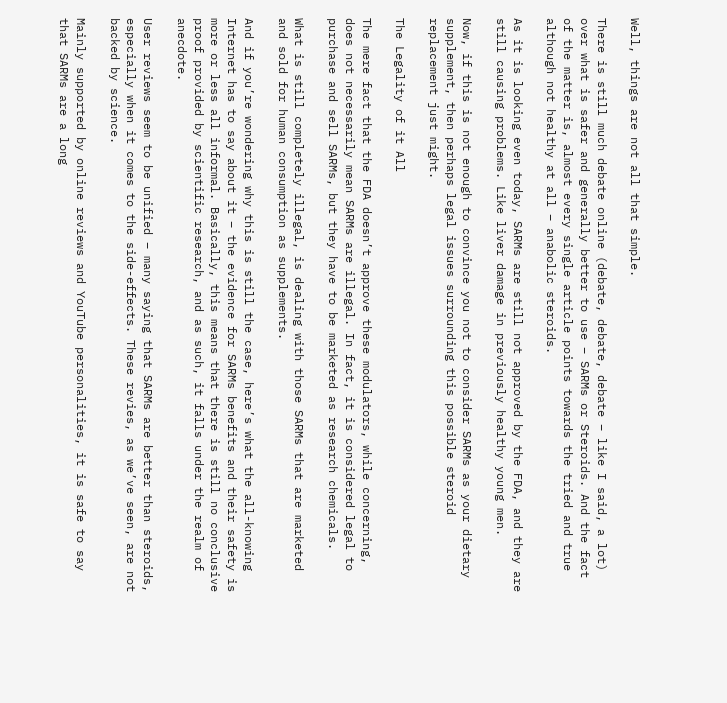Well, things are not all that simple.

There is still much debate online (debate, debate, debate – like I said, a lot) over what is safer and generally better to use – SARMs or Steroids. And the fact of the matter is, almost every single article points towards the tried and true although not healthy at all – anabolic steroids.

As it is looking even today, SARMs are still not approved by the FDA, and they are still causing problems. Like liver damage in previously healthy young men.

Now, if this is not enough to convince you not to consider SARMs as your dietary supplement, then perhaps legal issues surrounding this possible steroid replacement just might.

The Legality of it All

The mere fact that the FDA doesn’t approve these modulators, while concerning, does not necessarily mean SARMs are illegal. In fact, it is considered legal to purchase and sell SARMs, but they have to be marketed as research chemicals.

What is still completely illegal, is dealing with those SARMs that are marketed and sold for human consumption as supplements.

And if you’re wondering why this is still the case, here’s what the all-knowing Internet has to say about it – the evidence for SARMs benefits and their safety is more or less all informal. Basically, this means that there is still no conclusive proof provided by scientific research, and as such, it falls under the realm of anecdote.

User reviews seem to be unified – many saying that SARMs are better than steroids, especially when it comes to the side-effects. These revies, as we’ve seen, are not backed by science.

Mainly supported by online reviews and YouTube personalities, it is safe to say that SARMs are a long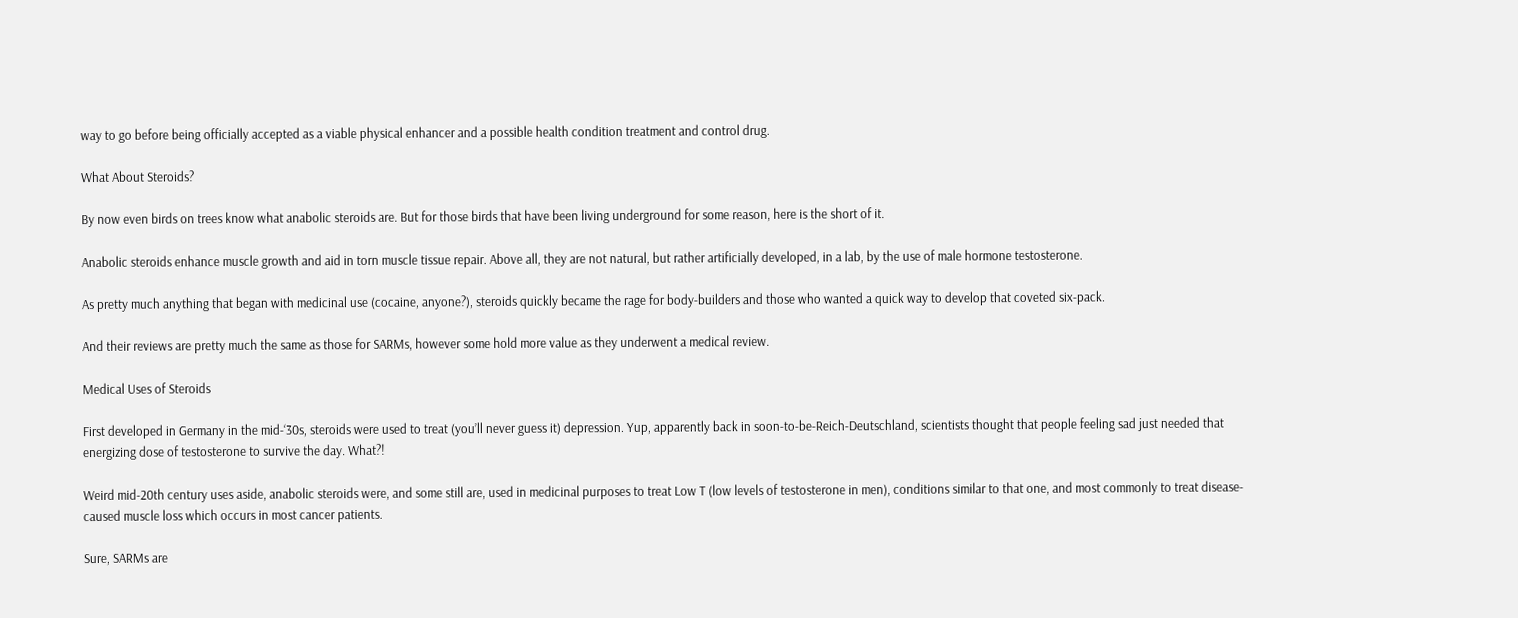way to go before being officially accepted as a viable physical enhancer and a possible health condition treatment and control drug.

What About Steroids?

By now even birds on trees know what anabolic steroids are. But for those birds that have been living underground for some reason, here is the short of it.

Anabolic steroids enhance muscle growth and aid in torn muscle tissue repair. Above all, they are not natural, but rather artificially developed, in a lab, by the use of male hormone testosterone.

As pretty much anything that began with medicinal use (cocaine, anyone?), steroids quickly became the rage for body-builders and those who wanted a quick way to develop that coveted six-pack.

And their reviews are pretty much the same as those for SARMs, however some hold more value as they underwent a medical review.

Medical Uses of Steroids

First developed in Germany in the mid-‘30s, steroids were used to treat (you’ll never guess it) depression. Yup, apparently back in soon-to-be-Reich-Deutschland, scientists thought that people feeling sad just needed that energizing dose of testosterone to survive the day. What?!

Weird mid-20th century uses aside, anabolic steroids were, and some still are, used in medicinal purposes to treat Low T (low levels of testosterone in men), conditions similar to that one, and most commonly to treat disease-caused muscle loss which occurs in most cancer patients.

Sure, SARMs are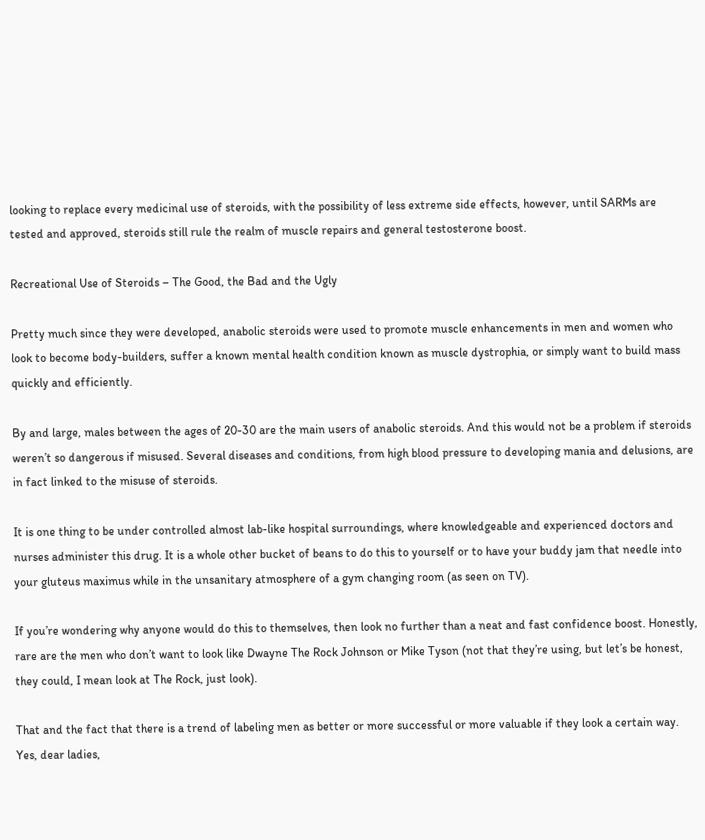looking to replace every medicinal use of steroids, with the possibility of less extreme side effects, however, until SARMs are tested and approved, steroids still rule the realm of muscle repairs and general testosterone boost.

Recreational Use of Steroids – The Good, the Bad and the Ugly

Pretty much since they were developed, anabolic steroids were used to promote muscle enhancements in men and women who look to become body-builders, suffer a known mental health condition known as muscle dystrophia, or simply want to build mass quickly and efficiently.

By and large, males between the ages of 20-30 are the main users of anabolic steroids. And this would not be a problem if steroids weren’t so dangerous if misused. Several diseases and conditions, from high blood pressure to developing mania and delusions, are in fact linked to the misuse of steroids.

It is one thing to be under controlled almost lab-like hospital surroundings, where knowledgeable and experienced doctors and nurses administer this drug. It is a whole other bucket of beans to do this to yourself or to have your buddy jam that needle into your gluteus maximus while in the unsanitary atmosphere of a gym changing room (as seen on TV).

If you’re wondering why anyone would do this to themselves, then look no further than a neat and fast confidence boost. Honestly, rare are the men who don’t want to look like Dwayne The Rock Johnson or Mike Tyson (not that they’re using, but let’s be honest, they could, I mean look at The Rock, just look).

That and the fact that there is a trend of labeling men as better or more successful or more valuable if they look a certain way. Yes, dear ladies,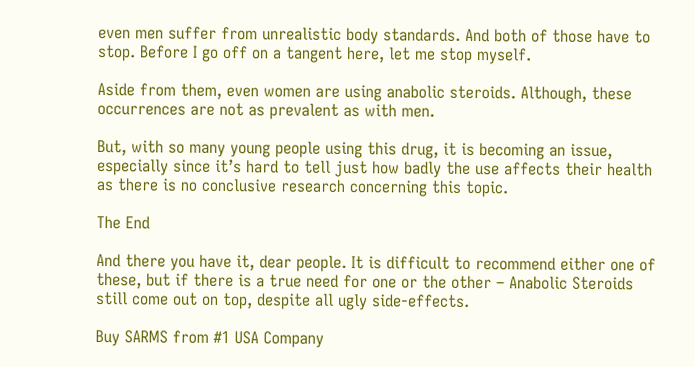even men suffer from unrealistic body standards. And both of those have to stop. Before I go off on a tangent here, let me stop myself.

Aside from them, even women are using anabolic steroids. Although, these occurrences are not as prevalent as with men.

But, with so many young people using this drug, it is becoming an issue, especially since it’s hard to tell just how badly the use affects their health as there is no conclusive research concerning this topic.

The End

And there you have it, dear people. It is difficult to recommend either one of these, but if there is a true need for one or the other – Anabolic Steroids still come out on top, despite all ugly side-effects.

Buy SARMS from #1 USA Company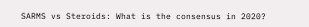SARMS vs Steroids: What is the consensus in 2020?